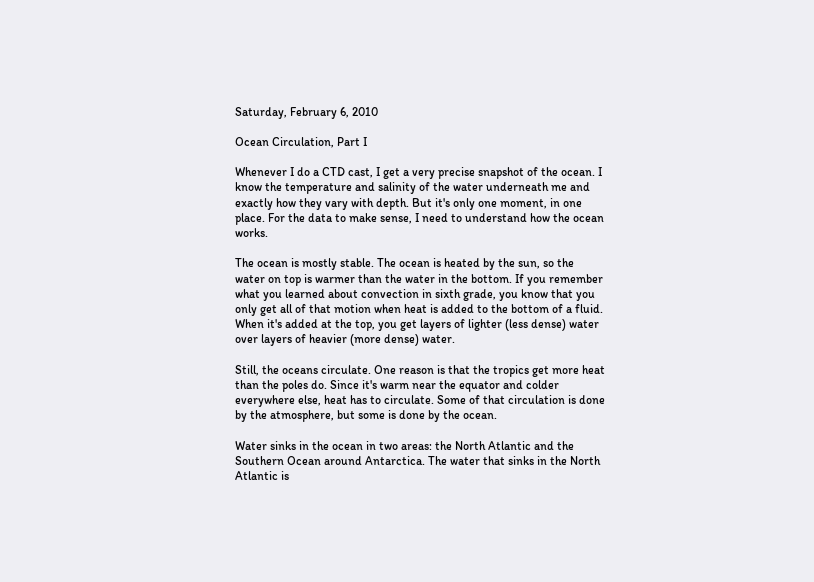Saturday, February 6, 2010

Ocean Circulation, Part I

Whenever I do a CTD cast, I get a very precise snapshot of the ocean. I know the temperature and salinity of the water underneath me and exactly how they vary with depth. But it's only one moment, in one place. For the data to make sense, I need to understand how the ocean works.

The ocean is mostly stable. The ocean is heated by the sun, so the water on top is warmer than the water in the bottom. If you remember what you learned about convection in sixth grade, you know that you only get all of that motion when heat is added to the bottom of a fluid. When it's added at the top, you get layers of lighter (less dense) water over layers of heavier (more dense) water.

Still, the oceans circulate. One reason is that the tropics get more heat than the poles do. Since it's warm near the equator and colder everywhere else, heat has to circulate. Some of that circulation is done by the atmosphere, but some is done by the ocean.

Water sinks in the ocean in two areas: the North Atlantic and the Southern Ocean around Antarctica. The water that sinks in the North Atlantic is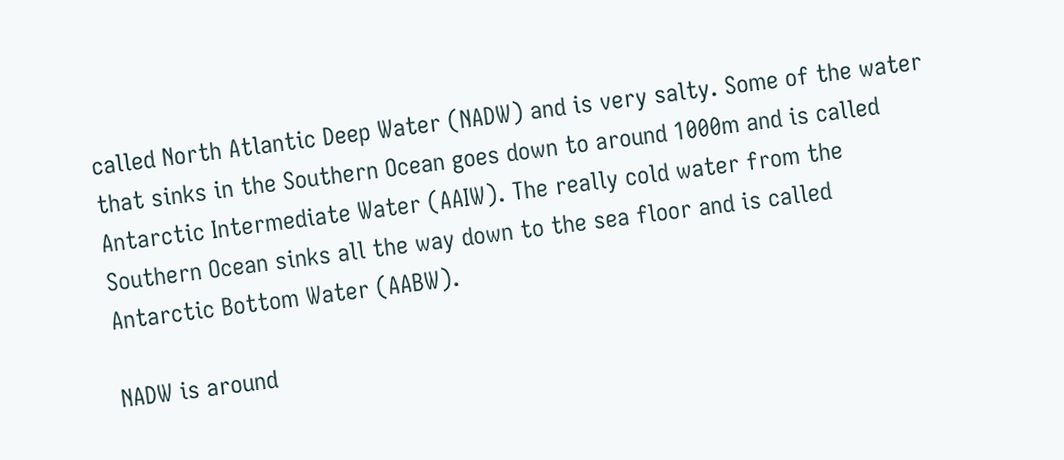called North Atlantic Deep Water (NADW) and is very salty. Some of the water that sinks in the Southern Ocean goes down to around 1000m and is called Antarctic Intermediate Water (AAIW). The really cold water from the Southern Ocean sinks all the way down to the sea floor and is called Antarctic Bottom Water (AABW).

NADW is around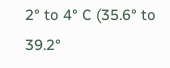2° to 4° C (35.6° to 39.2°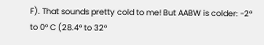F). That sounds pretty cold to me! But AABW is colder: -2° to 0° C (28.4° to 32°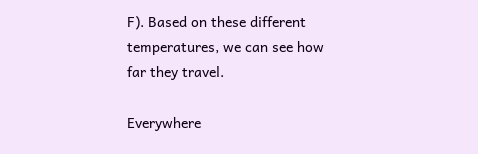F). Based on these different temperatures, we can see how far they travel.

Everywhere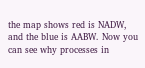the map shows red is NADW, and the blue is AABW. Now you can see why processes in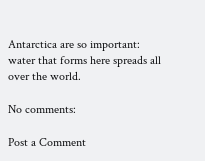Antarctica are so important: water that forms here spreads all over the world.

No comments:

Post a Comment